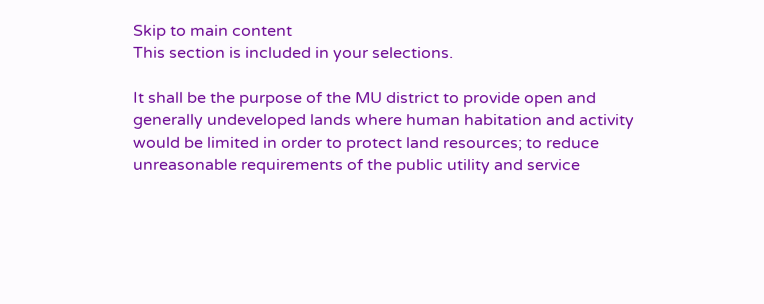Skip to main content
This section is included in your selections.

It shall be the purpose of the MU district to provide open and generally undeveloped lands where human habitation and activity would be limited in order to protect land resources; to reduce unreasonable requirements of the public utility and service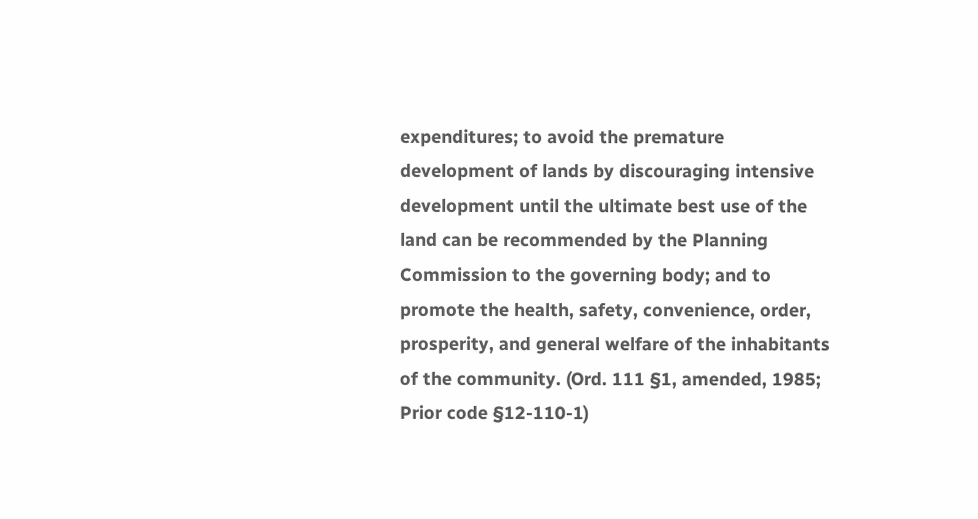expenditures; to avoid the premature development of lands by discouraging intensive development until the ultimate best use of the land can be recommended by the Planning Commission to the governing body; and to promote the health, safety, convenience, order, prosperity, and general welfare of the inhabitants of the community. (Ord. 111 §1, amended, 1985; Prior code §12-110-1)